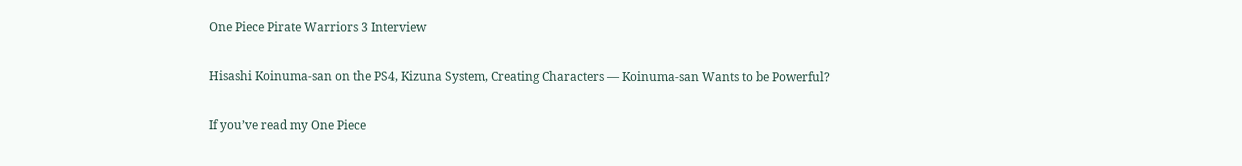One Piece Pirate Warriors 3 Interview

Hisashi Koinuma-san on the PS4, Kizuna System, Creating Characters — Koinuma-san Wants to be Powerful?

If you’ve read my One Piece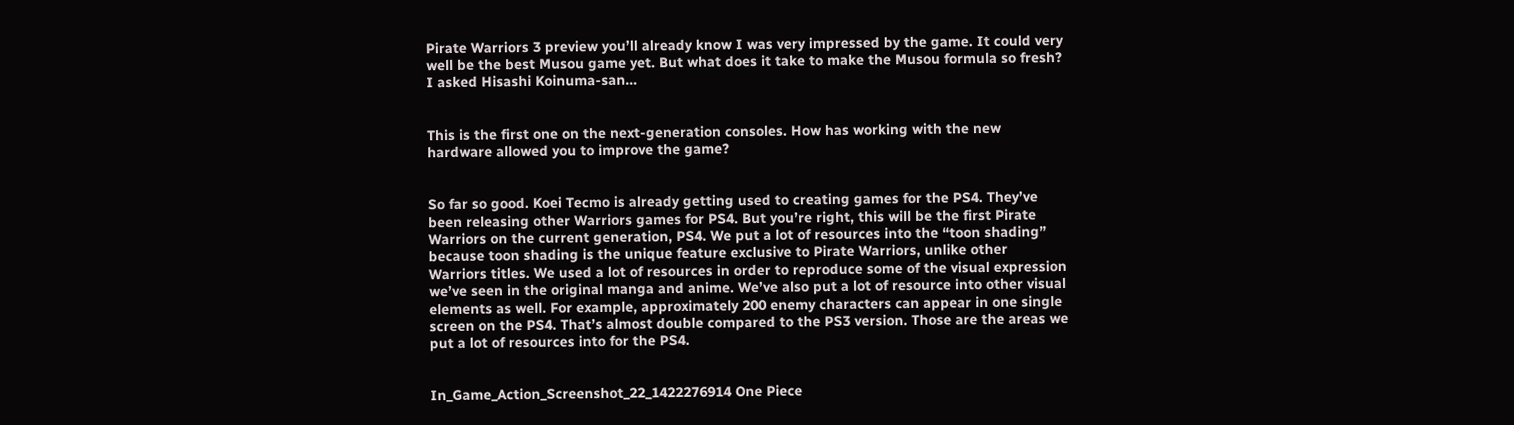Pirate Warriors 3 preview you’ll already know I was very impressed by the game. It could very well be the best Musou game yet. But what does it take to make the Musou formula so fresh? I asked Hisashi Koinuma-san…


This is the first one on the next-generation consoles. How has working with the new hardware allowed you to improve the game?


So far so good. Koei Tecmo is already getting used to creating games for the PS4. They’ve been releasing other Warriors games for PS4. But you’re right, this will be the first Pirate Warriors on the current generation, PS4. We put a lot of resources into the “toon shading” because toon shading is the unique feature exclusive to Pirate Warriors, unlike other Warriors titles. We used a lot of resources in order to reproduce some of the visual expression we’ve seen in the original manga and anime. We’ve also put a lot of resource into other visual elements as well. For example, approximately 200 enemy characters can appear in one single screen on the PS4. That’s almost double compared to the PS3 version. Those are the areas we put a lot of resources into for the PS4.


In_Game_Action_Screenshot_22_1422276914 One Piece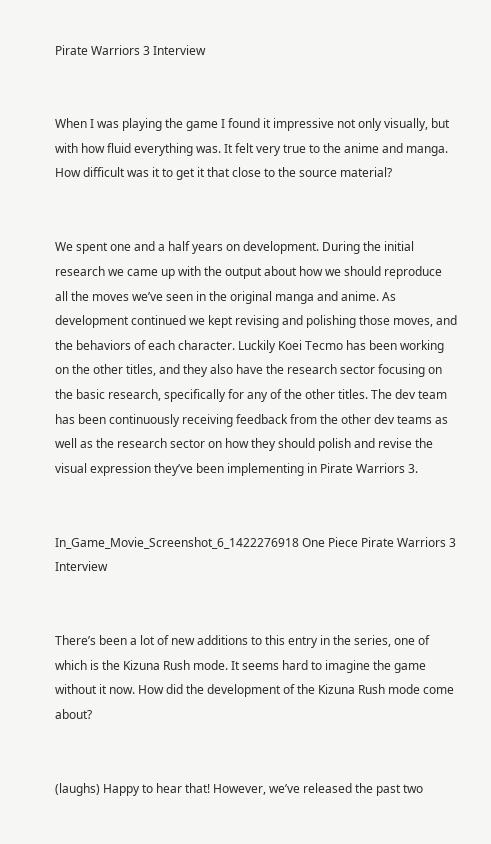Pirate Warriors 3 Interview


When I was playing the game I found it impressive not only visually, but with how fluid everything was. It felt very true to the anime and manga. How difficult was it to get it that close to the source material?


We spent one and a half years on development. During the initial research we came up with the output about how we should reproduce all the moves we’ve seen in the original manga and anime. As development continued we kept revising and polishing those moves, and the behaviors of each character. Luckily Koei Tecmo has been working on the other titles, and they also have the research sector focusing on the basic research, specifically for any of the other titles. The dev team has been continuously receiving feedback from the other dev teams as well as the research sector on how they should polish and revise the visual expression they’ve been implementing in Pirate Warriors 3.


In_Game_Movie_Screenshot_6_1422276918 One Piece Pirate Warriors 3 Interview


There’s been a lot of new additions to this entry in the series, one of which is the Kizuna Rush mode. It seems hard to imagine the game without it now. How did the development of the Kizuna Rush mode come about?


(laughs) Happy to hear that! However, we’ve released the past two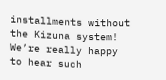installments without the Kizuna system! We’re really happy to hear such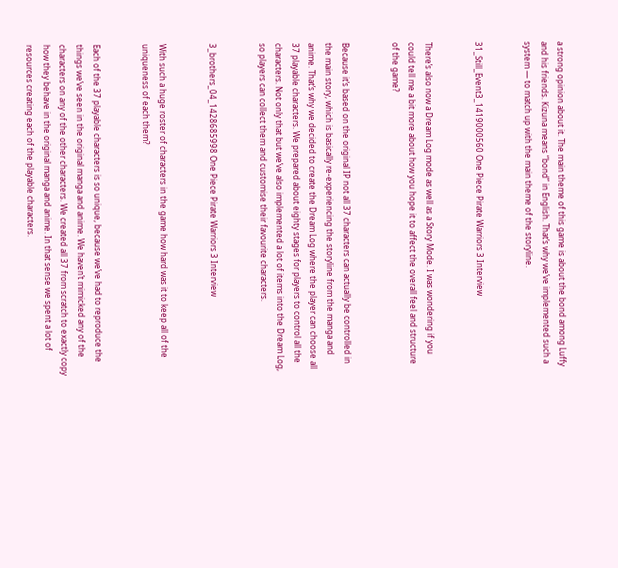a strong opinion about it. The main theme of this game is about the bond among Luffy and his friends. Kizuna means “bond” in English. That’s why we’ve implemented such a system — to match up with the main theme of the storyline.


31_Still_Event3_1419000560 One Piece Pirate Warriors 3 Interview


There’s also now a Dream Log mode as well as a Story Mode. I was wondering if you could tell me a bit more about how you hope it to affect the overall feel and structure of the game?


Because it’s based on the original IP not all 37 characters can actually be controlled in the main story, which is basically re-experiencing the storyline from the manga and anime. That’s why we decided to create the Dream Log where the player can choose all 37 playable characters. We prepared about eighty stages for players to control all the characters. Not only that but we’ve also implemented a lot of items into the Dream Log, so players can collect them and customise their favourite characters.


3_brothers_04_1428685998 One Piece Pirate Warriors 3 Interview


With such a huge roster of characters in the game how hard was it to keep all of the uniqueness of each them?


Each of the 37 playable characters is so unique, because we’ve had to reproduce the things we’ve seen in the original manga and anime. We haven’t mimicked any of the characters on any of the other characters. We created all 37 from scratch to exactly copy how they behave in the original manga and anime. In that sense we spent a lot of resources creating each of the playable characters.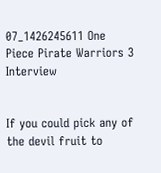07_1426245611 One Piece Pirate Warriors 3 Interview


If you could pick any of the devil fruit to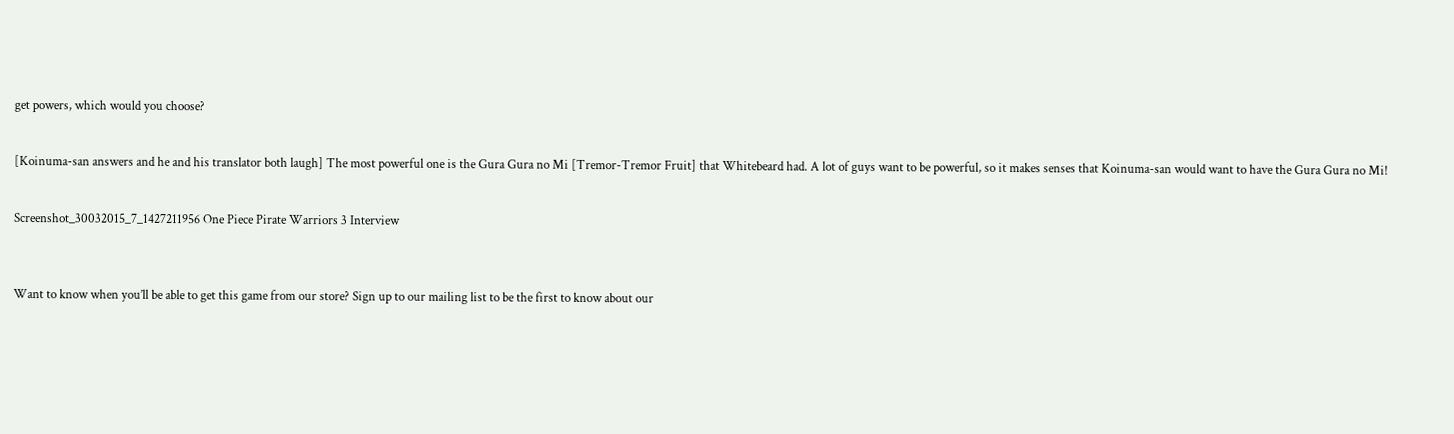get powers, which would you choose?


[Koinuma-san answers and he and his translator both laugh] The most powerful one is the Gura Gura no Mi [Tremor-Tremor Fruit] that Whitebeard had. A lot of guys want to be powerful, so it makes senses that Koinuma-san would want to have the Gura Gura no Mi!


Screenshot_30032015_7_1427211956 One Piece Pirate Warriors 3 Interview



Want to know when you’ll be able to get this game from our store? Sign up to our mailing list to be the first to know about our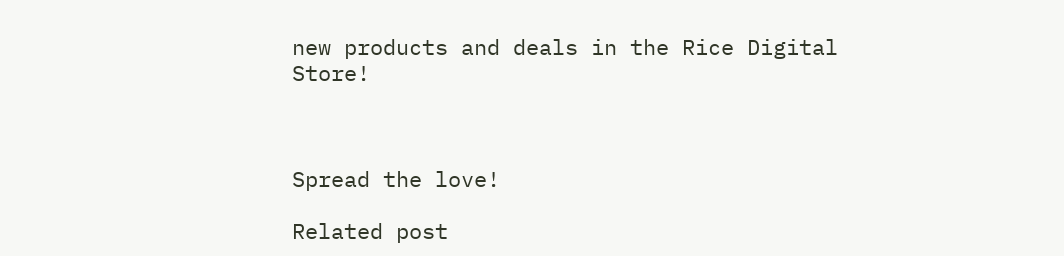new products and deals in the Rice Digital Store!



Spread the love!

Related post